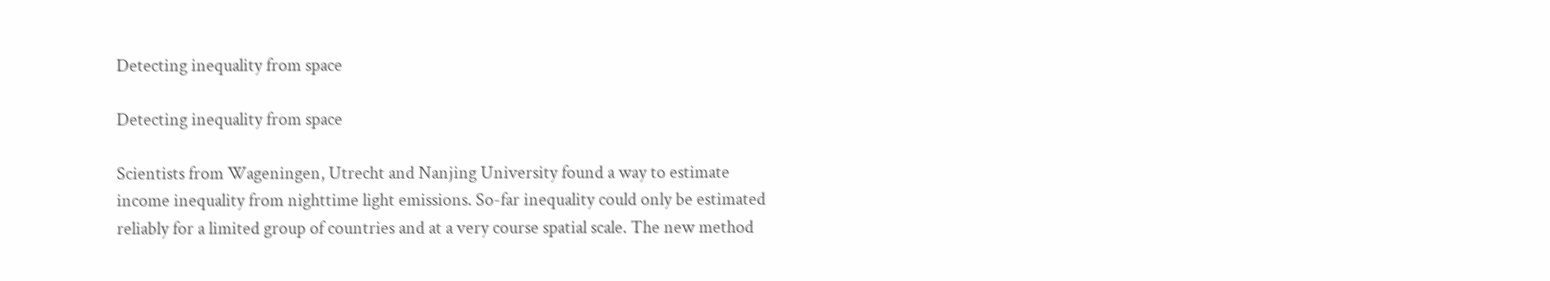Detecting inequality from space

Detecting inequality from space

Scientists from Wageningen, Utrecht and Nanjing University found a way to estimate income inequality from nighttime light emissions. So-far inequality could only be estimated reliably for a limited group of countries and at a very course spatial scale. The new method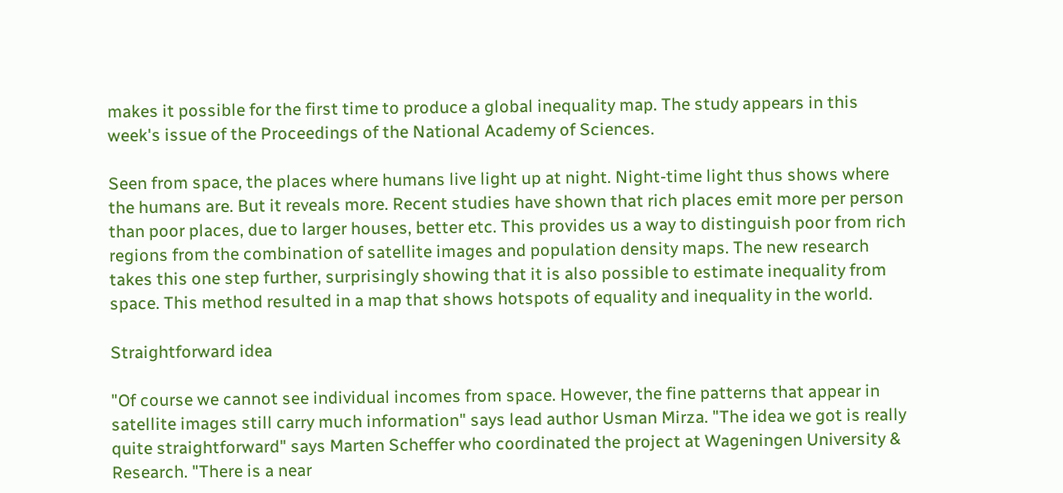makes it possible for the first time to produce a global inequality map. The study appears in this week's issue of the Proceedings of the National Academy of Sciences.

Seen from space, the places where humans live light up at night. Night-time light thus shows where the humans are. But it reveals more. Recent studies have shown that rich places emit more per person than poor places, due to larger houses, better etc. This provides us a way to distinguish poor from rich regions from the combination of satellite images and population density maps. The new research takes this one step further, surprisingly showing that it is also possible to estimate inequality from space. This method resulted in a map that shows hotspots of equality and inequality in the world.

Straightforward idea

"Of course we cannot see individual incomes from space. However, the fine patterns that appear in satellite images still carry much information" says lead author Usman Mirza. "The idea we got is really quite straightforward" says Marten Scheffer who coordinated the project at Wageningen University & Research. "There is a near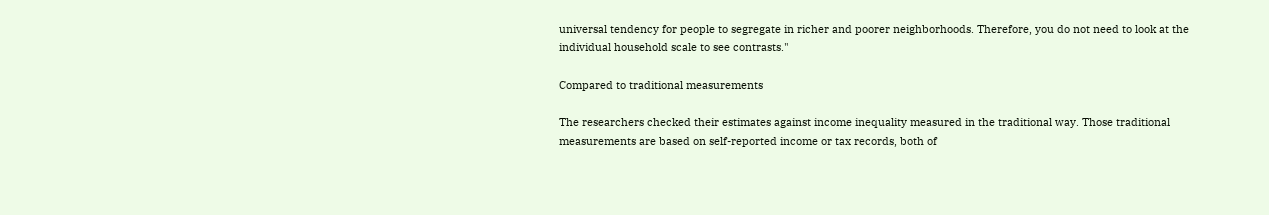universal tendency for people to segregate in richer and poorer neighborhoods. Therefore, you do not need to look at the individual household scale to see contrasts."

Compared to traditional measurements

The researchers checked their estimates against income inequality measured in the traditional way. Those traditional measurements are based on self-reported income or tax records, both of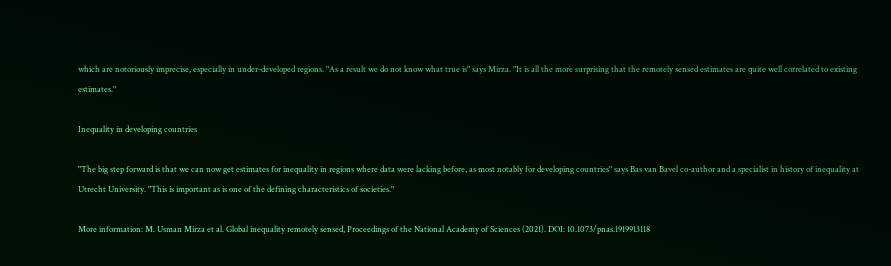which are notoriously imprecise, especially in under-developed regions. "As a result we do not know what true is" says Mirza. "It is all the more surprising that the remotely sensed estimates are quite well correlated to existing estimates."

Inequality in developing countries

"The big step forward is that we can now get estimates for inequality in regions where data were lacking before, as most notably for developing countries" says Bas van Bavel co-author and a specialist in history of inequality at Utrecht University. "This is important as is one of the defining characteristics of societies."

More information: M. Usman Mirza et al. Global inequality remotely sensed, Proceedings of the National Academy of Sciences (2021). DOI: 10.1073/pnas.1919913118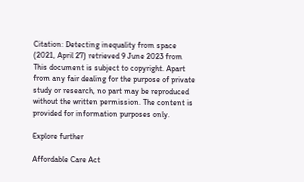Citation: Detecting inequality from space (2021, April 27) retrieved 9 June 2023 from
This document is subject to copyright. Apart from any fair dealing for the purpose of private study or research, no part may be reproduced without the written permission. The content is provided for information purposes only.

Explore further

Affordable Care Act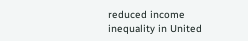reduced income inequality in United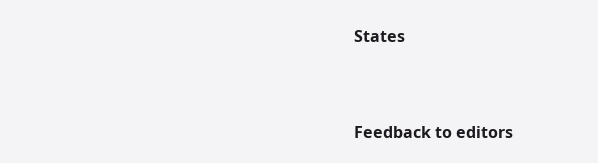States


Feedback to editors